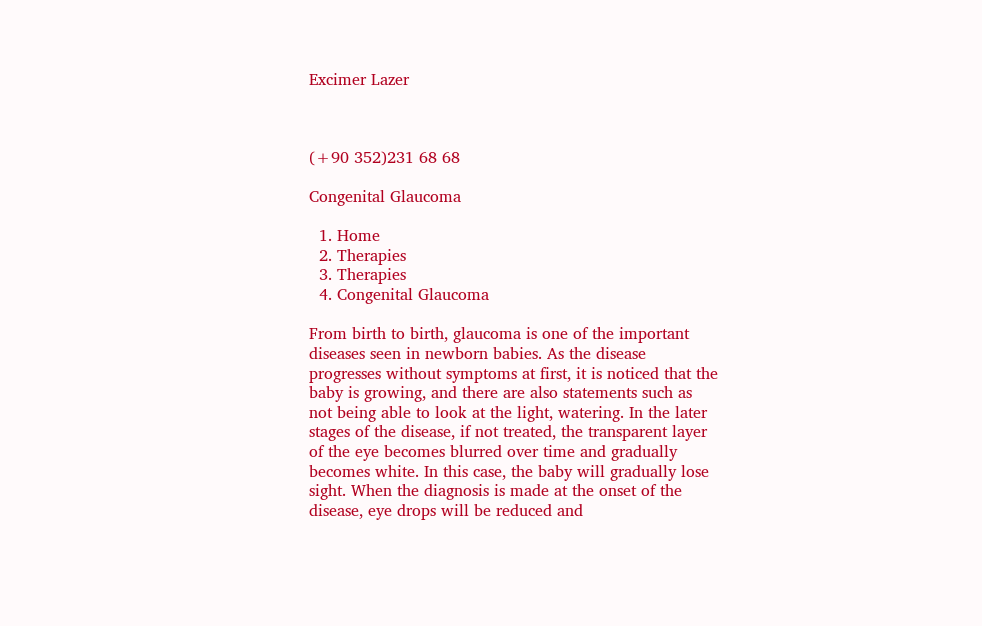Excimer Lazer



(+90 352)231 68 68

Congenital Glaucoma

  1. Home
  2. Therapies
  3. Therapies
  4. Congenital Glaucoma

From birth to birth, glaucoma is one of the important diseases seen in newborn babies. As the disease progresses without symptoms at first, it is noticed that the baby is growing, and there are also statements such as not being able to look at the light, watering. In the later stages of the disease, if not treated, the transparent layer of the eye becomes blurred over time and gradually becomes white. In this case, the baby will gradually lose sight. When the diagnosis is made at the onset of the disease, eye drops will be reduced and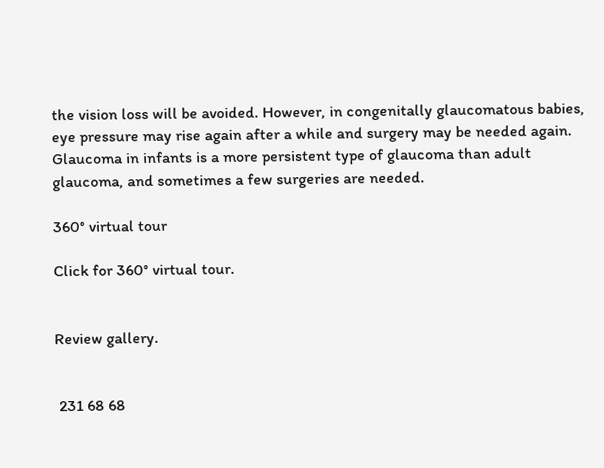the vision loss will be avoided. However, in congenitally glaucomatous babies, eye pressure may rise again after a while and surgery may be needed again. Glaucoma in infants is a more persistent type of glaucoma than adult glaucoma, and sometimes a few surgeries are needed.

360° virtual tour

Click for 360° virtual tour.


Review gallery.


 231 68 68